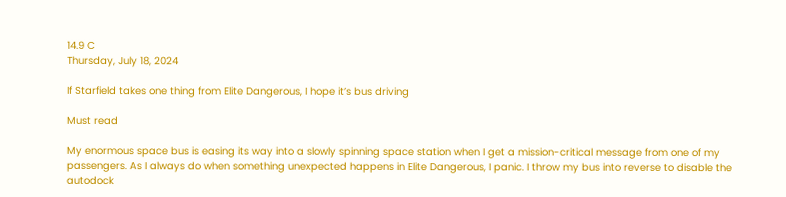14.9 C
Thursday, July 18, 2024

If Starfield takes one thing from Elite Dangerous, I hope it’s bus driving

Must read

My enormous space bus is easing its way into a slowly spinning space station when I get a mission-critical message from one of my passengers. As I always do when something unexpected happens in Elite Dangerous, I panic. I throw my bus into reverse to disable the autodock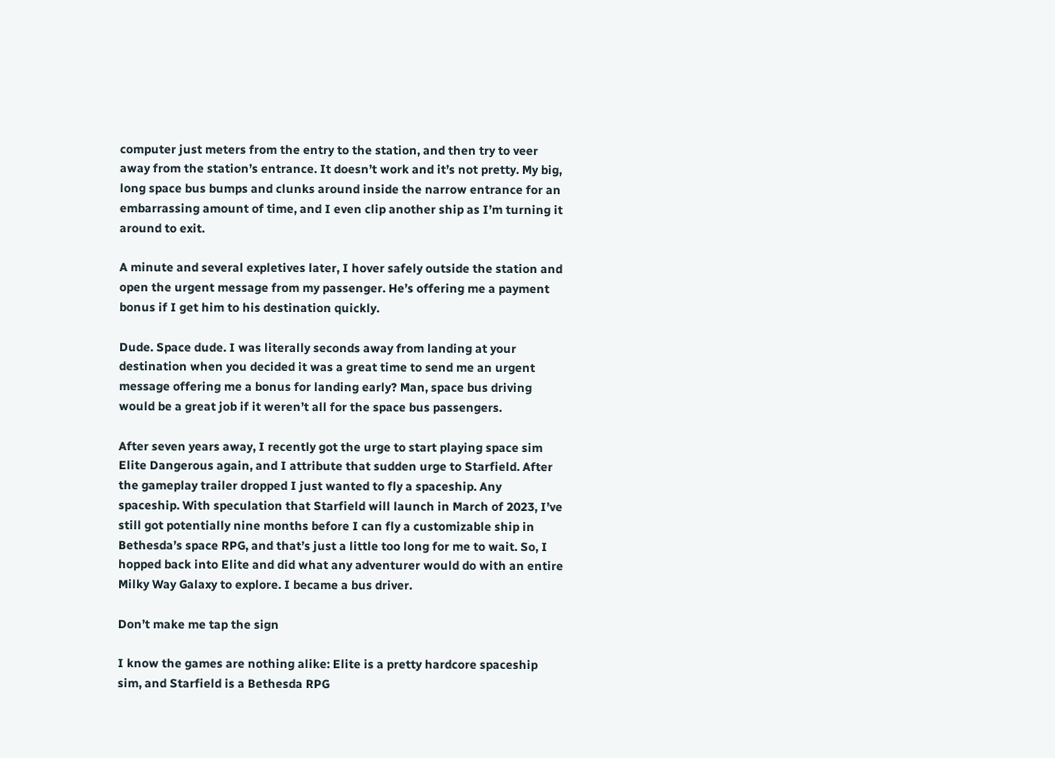computer just meters from the entry to the station, and then try to veer away from the station’s entrance. It doesn’t work and it’s not pretty. My big, long space bus bumps and clunks around inside the narrow entrance for an embarrassing amount of time, and I even clip another ship as I’m turning it around to exit.

A minute and several expletives later, I hover safely outside the station and open the urgent message from my passenger. He’s offering me a payment bonus if I get him to his destination quickly.

Dude. Space dude. I was literally seconds away from landing at your destination when you decided it was a great time to send me an urgent message offering me a bonus for landing early? Man, space bus driving would be a great job if it weren’t all for the space bus passengers.

After seven years away, I recently got the urge to start playing space sim Elite Dangerous again, and I attribute that sudden urge to Starfield. After the gameplay trailer dropped I just wanted to fly a spaceship. Any spaceship. With speculation that Starfield will launch in March of 2023, I’ve still got potentially nine months before I can fly a customizable ship in Bethesda’s space RPG, and that’s just a little too long for me to wait. So, I hopped back into Elite and did what any adventurer would do with an entire Milky Way Galaxy to explore. I became a bus driver.

Don’t make me tap the sign

I know the games are nothing alike: Elite is a pretty hardcore spaceship sim, and Starfield is a Bethesda RPG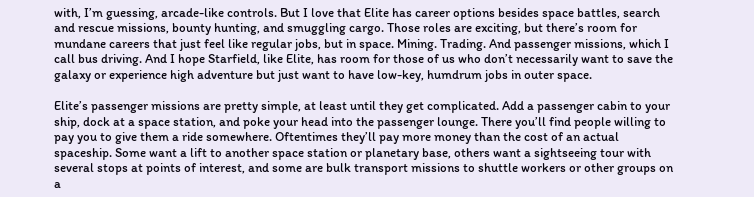with, I’m guessing, arcade-like controls. But I love that Elite has career options besides space battles, search and rescue missions, bounty hunting, and smuggling cargo. Those roles are exciting, but there’s room for mundane careers that just feel like regular jobs, but in space. Mining. Trading. And passenger missions, which I call bus driving. And I hope Starfield, like Elite, has room for those of us who don’t necessarily want to save the galaxy or experience high adventure but just want to have low-key, humdrum jobs in outer space.

Elite’s passenger missions are pretty simple, at least until they get complicated. Add a passenger cabin to your ship, dock at a space station, and poke your head into the passenger lounge. There you’ll find people willing to pay you to give them a ride somewhere. Oftentimes they’ll pay more money than the cost of an actual spaceship. Some want a lift to another space station or planetary base, others want a sightseeing tour with several stops at points of interest, and some are bulk transport missions to shuttle workers or other groups on a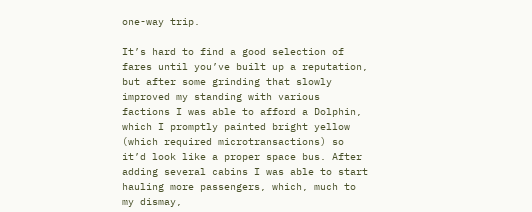one-way trip.

It’s hard to find a good selection of fares until you’ve built up a reputation, but after some grinding that slowly improved my standing with various factions I was able to afford a Dolphin, which I promptly painted bright yellow (which required microtransactions) so it’d look like a proper space bus. After adding several cabins I was able to start hauling more passengers, which, much to my dismay,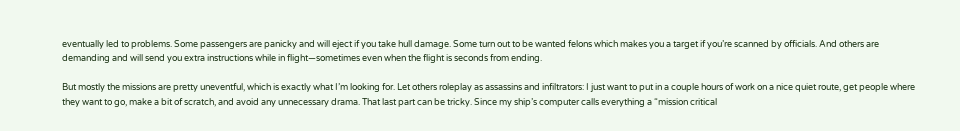eventually led to problems. Some passengers are panicky and will eject if you take hull damage. Some turn out to be wanted felons which makes you a target if you’re scanned by officials. And others are demanding and will send you extra instructions while in flight—sometimes even when the flight is seconds from ending.

But mostly the missions are pretty uneventful, which is exactly what I’m looking for. Let others roleplay as assassins and infiltrators: I just want to put in a couple hours of work on a nice quiet route, get people where they want to go, make a bit of scratch, and avoid any unnecessary drama. That last part can be tricky. Since my ship’s computer calls everything a “mission critical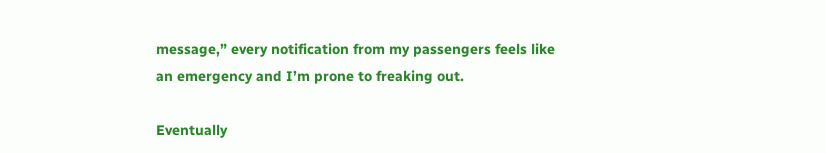message,” every notification from my passengers feels like an emergency and I’m prone to freaking out.

Eventually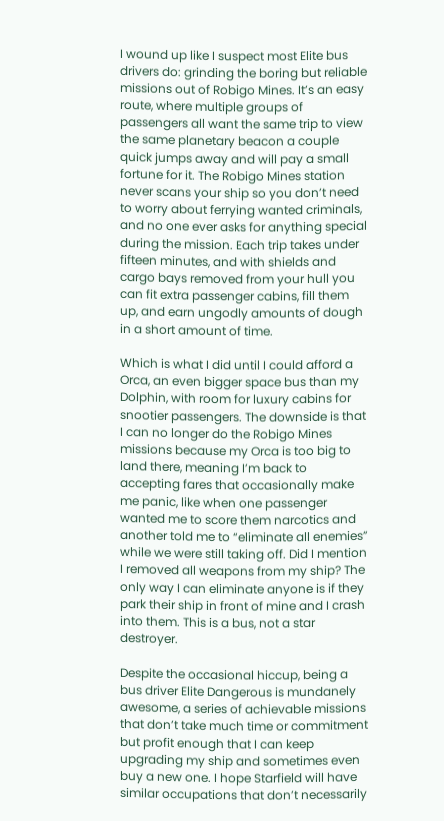I wound up like I suspect most Elite bus drivers do: grinding the boring but reliable missions out of Robigo Mines. It’s an easy route, where multiple groups of passengers all want the same trip to view the same planetary beacon a couple quick jumps away and will pay a small fortune for it. The Robigo Mines station never scans your ship so you don’t need to worry about ferrying wanted criminals, and no one ever asks for anything special during the mission. Each trip takes under fifteen minutes, and with shields and cargo bays removed from your hull you can fit extra passenger cabins, fill them up, and earn ungodly amounts of dough in a short amount of time.

Which is what I did until I could afford a Orca, an even bigger space bus than my Dolphin, with room for luxury cabins for snootier passengers. The downside is that I can no longer do the Robigo Mines missions because my Orca is too big to land there, meaning I’m back to accepting fares that occasionally make me panic, like when one passenger wanted me to score them narcotics and another told me to “eliminate all enemies” while we were still taking off. Did I mention I removed all weapons from my ship? The only way I can eliminate anyone is if they park their ship in front of mine and I crash into them. This is a bus, not a star destroyer.

Despite the occasional hiccup, being a bus driver Elite Dangerous is mundanely awesome, a series of achievable missions that don’t take much time or commitment but profit enough that I can keep upgrading my ship and sometimes even buy a new one. I hope Starfield will have similar occupations that don’t necessarily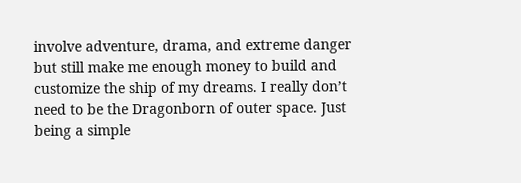involve adventure, drama, and extreme danger but still make me enough money to build and customize the ship of my dreams. I really don’t need to be the Dragonborn of outer space. Just being a simple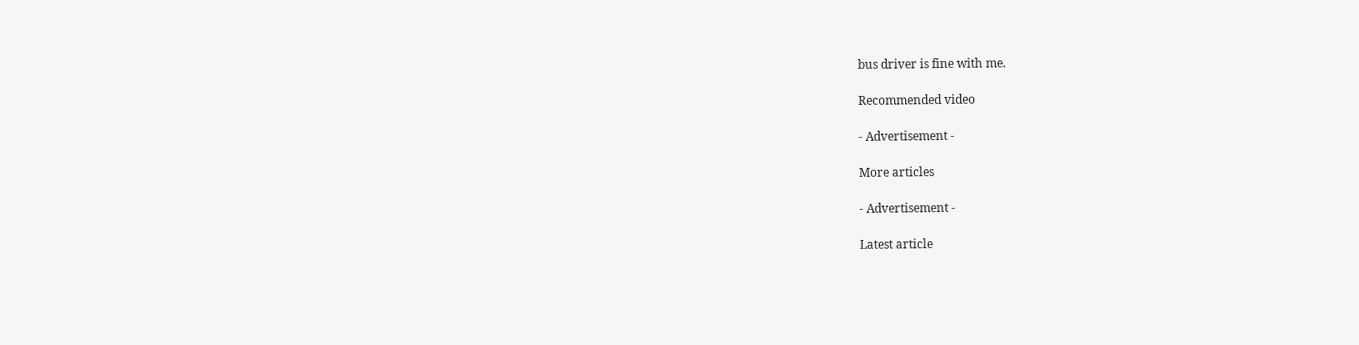bus driver is fine with me.

Recommended video

- Advertisement -

More articles

- Advertisement -

Latest article